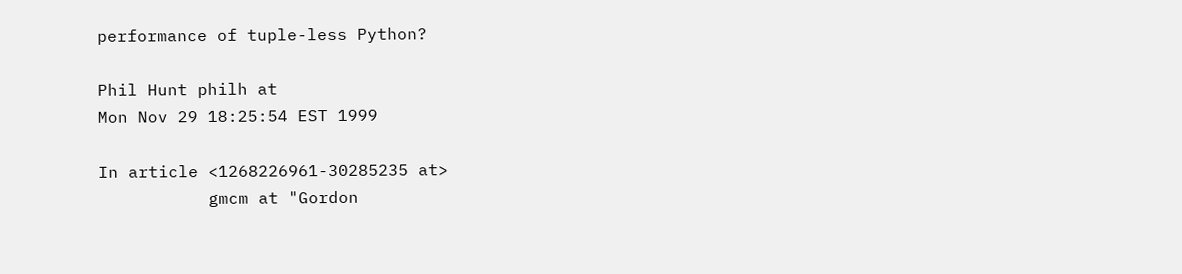performance of tuple-less Python?

Phil Hunt philh at
Mon Nov 29 18:25:54 EST 1999

In article <1268226961-30285235 at>
           gmcm at "Gordon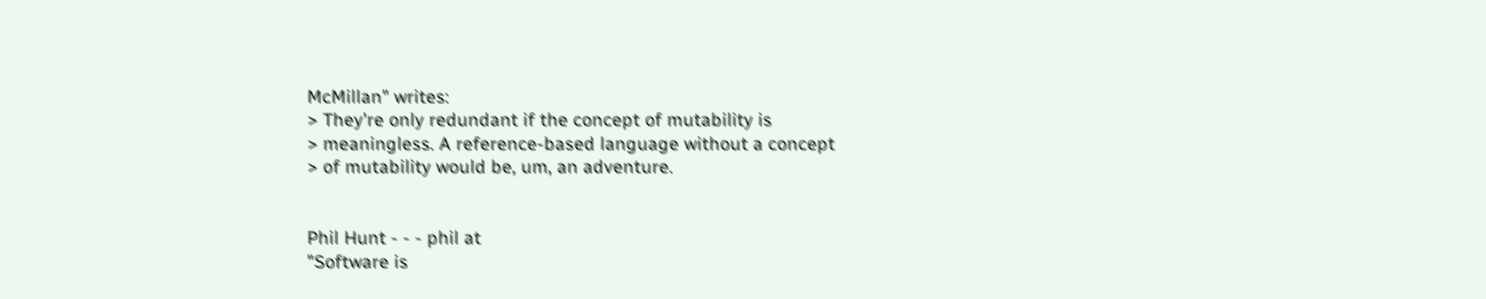McMillan" writes:
> They're only redundant if the concept of mutability is
> meaningless. A reference-based language without a concept
> of mutability would be, um, an adventure.


Phil Hunt - - - phil at
"Software is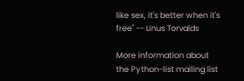like sex, it's better when it's free" -- Linus Torvalds

More information about the Python-list mailing list